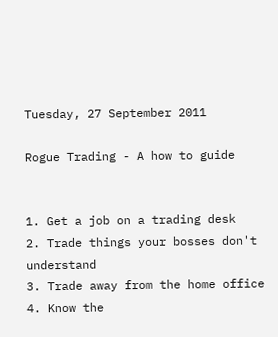Tuesday, 27 September 2011

Rogue Trading - A how to guide


1. Get a job on a trading desk
2. Trade things your bosses don't understand
3. Trade away from the home office
4. Know the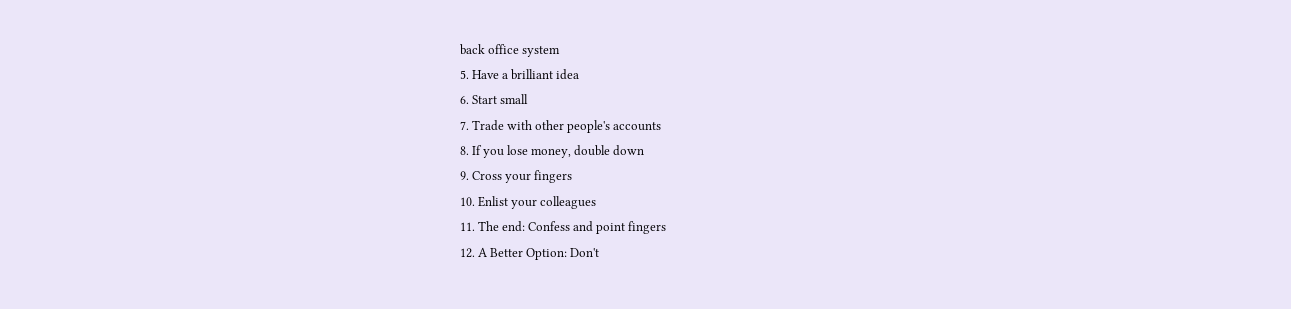back office system
5. Have a brilliant idea
6. Start small
7. Trade with other people's accounts
8. If you lose money, double down
9. Cross your fingers
10. Enlist your colleagues
11. The end: Confess and point fingers
12. A Better Option: Don't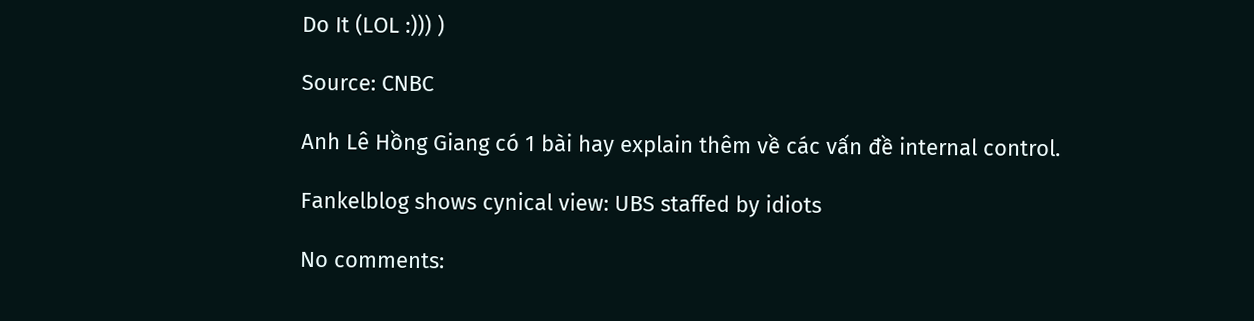Do It (LOL :))) )

Source: CNBC

Anh Lê Hồng Giang có 1 bài hay explain thêm về các vấn đề internal control.

Fankelblog shows cynical view: UBS staffed by idiots

No comments: